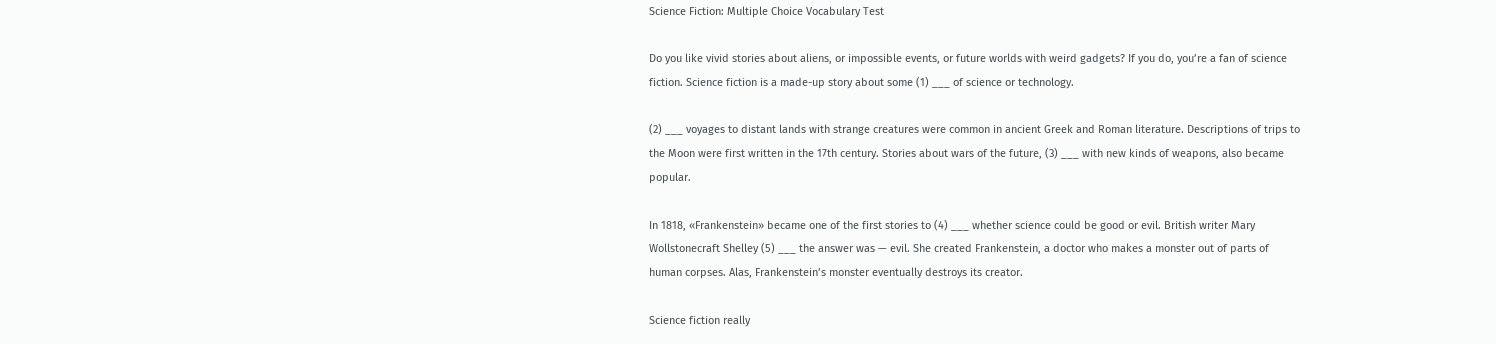Science Fiction: Multiple Choice Vocabulary Test

Do you like vivid stories about aliens, or impossible events, or future worlds with weird gadgets? If you do, you’re a fan of science fiction. Science fiction is a made-up story about some (1) ___ of science or technology.

(2) ___ voyages to distant lands with strange creatures were common in ancient Greek and Roman literature. Descriptions of trips to the Moon were first written in the 17th century. Stories about wars of the future, (3) ___ with new kinds of weapons, also became popular.

In 1818, «Frankenstein» became one of the first stories to (4) ___ whether science could be good or evil. British writer Mary Wollstonecraft Shelley (5) ___ the answer was — evil. She created Frankenstein, a doctor who makes a monster out of parts of human corpses. Alas, Frankenstein’s monster eventually destroys its creator.

Science fiction really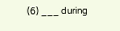(6) ___ during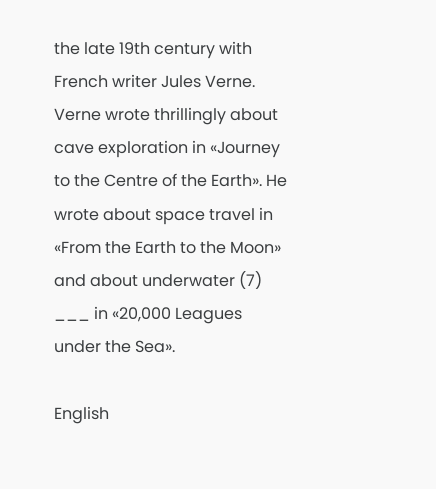the late 19th century with French writer Jules Verne. Verne wrote thrillingly about cave exploration in «Journey to the Centre of the Earth». He wrote about space travel in «From the Earth to the Moon» and about underwater (7) ___ in «20,000 Leagues under the Sea».

English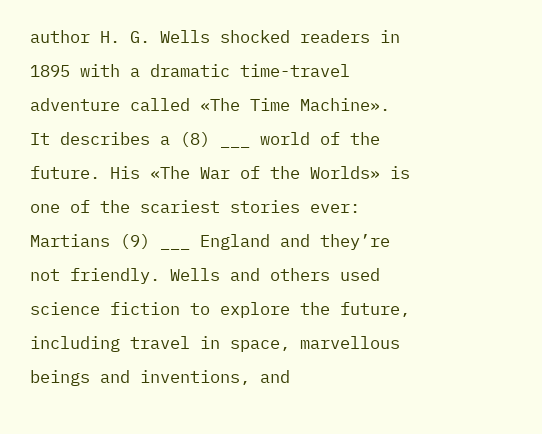author H. G. Wells shocked readers in 1895 with a dramatic time-travel adventure called «The Time Machine». It describes a (8) ___ world of the future. His «The War of the Worlds» is one of the scariest stories ever: Martians (9) ___ England and they’re not friendly. Wells and others used science fiction to explore the future, including travel in space, marvellous beings and inventions, and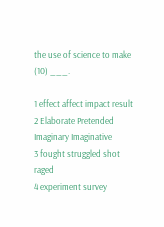the use of science to make (10) ___.

1 effect affect impact result
2 Elaborate Pretended Imaginary Imaginative
3 fought struggled shot raged
4 experiment survey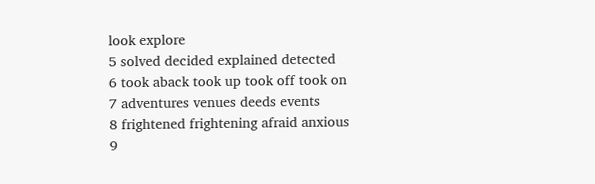look explore
5 solved decided explained detected
6 took aback took up took off took on
7 adventures venues deeds events
8 frightened frightening afraid anxious
9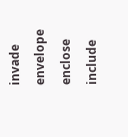invade envelope enclose include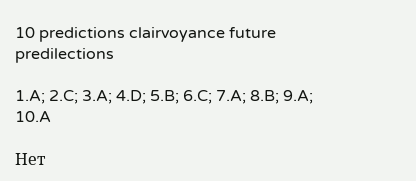10 predictions clairvoyance future predilections

1.A; 2.C; 3.A; 4.D; 5.B; 6.C; 7.A; 8.B; 9.A; 10.A

Нет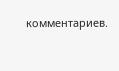комментариев.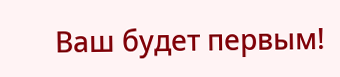Ваш будет первым!